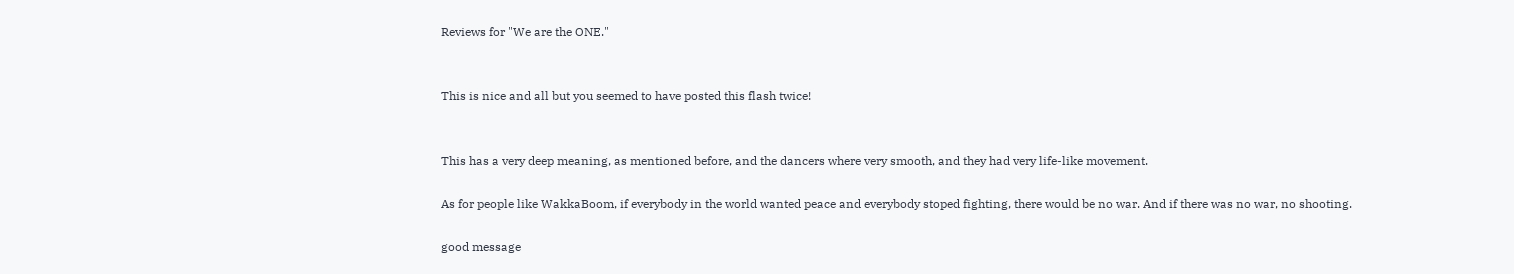Reviews for "We are the ONE."


This is nice and all but you seemed to have posted this flash twice!


This has a very deep meaning, as mentioned before, and the dancers where very smooth, and they had very life-like movement.

As for people like WakkaBoom, if everybody in the world wanted peace and everybody stoped fighting, there would be no war. And if there was no war, no shooting.

good message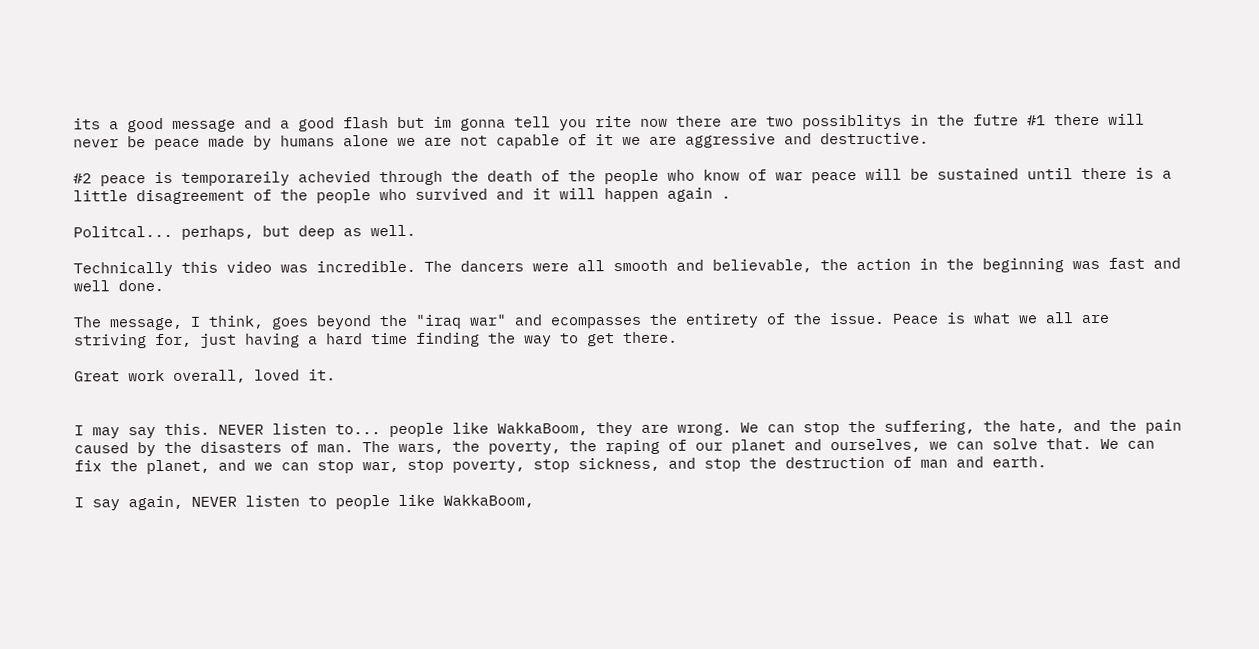its a good message and a good flash but im gonna tell you rite now there are two possiblitys in the futre #1 there will never be peace made by humans alone we are not capable of it we are aggressive and destructive.

#2 peace is temporareily achevied through the death of the people who know of war peace will be sustained until there is a little disagreement of the people who survived and it will happen again .

Politcal... perhaps, but deep as well.

Technically this video was incredible. The dancers were all smooth and believable, the action in the beginning was fast and well done.

The message, I think, goes beyond the "iraq war" and ecompasses the entirety of the issue. Peace is what we all are striving for, just having a hard time finding the way to get there.

Great work overall, loved it.


I may say this. NEVER listen to... people like WakkaBoom, they are wrong. We can stop the suffering, the hate, and the pain caused by the disasters of man. The wars, the poverty, the raping of our planet and ourselves, we can solve that. We can fix the planet, and we can stop war, stop poverty, stop sickness, and stop the destruction of man and earth.

I say again, NEVER listen to people like WakkaBoom,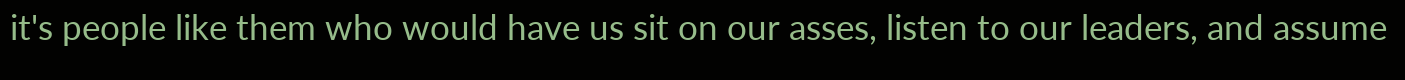it's people like them who would have us sit on our asses, listen to our leaders, and assume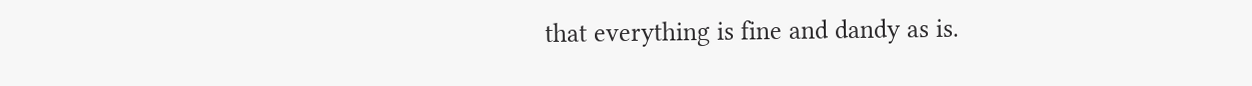that everything is fine and dandy as is.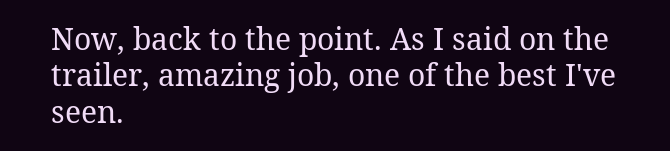Now, back to the point. As I said on the trailer, amazing job, one of the best I've seen.